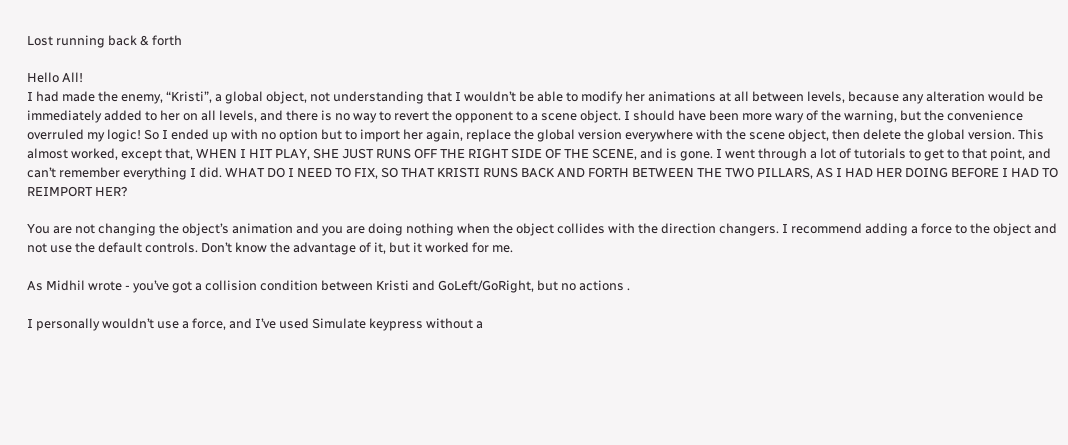Lost running back & forth

Hello All!
I had made the enemy, “Kristi”, a global object, not understanding that I wouldn’t be able to modify her animations at all between levels, because any alteration would be immediately added to her on all levels, and there is no way to revert the opponent to a scene object. I should have been more wary of the warning, but the convenience overruled my logic! So I ended up with no option but to import her again, replace the global version everywhere with the scene object, then delete the global version. This almost worked, except that, WHEN I HIT PLAY, SHE JUST RUNS OFF THE RIGHT SIDE OF THE SCENE, and is gone. I went through a lot of tutorials to get to that point, and can’t remember everything I did. WHAT DO I NEED TO FIX, SO THAT KRISTI RUNS BACK AND FORTH BETWEEN THE TWO PILLARS, AS I HAD HER DOING BEFORE I HAD TO REIMPORT HER?

You are not changing the object’s animation and you are doing nothing when the object collides with the direction changers. I recommend adding a force to the object and not use the default controls. Don’t know the advantage of it, but it worked for me.

As Midhil wrote - you’ve got a collision condition between Kristi and GoLeft/GoRight, but no actions .

I personally wouldn’t use a force, and I’ve used Simulate keypress without a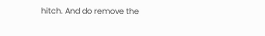hitch. And do remove the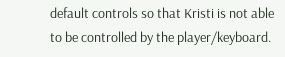default controls so that Kristi is not able to be controlled by the player/keyboard.